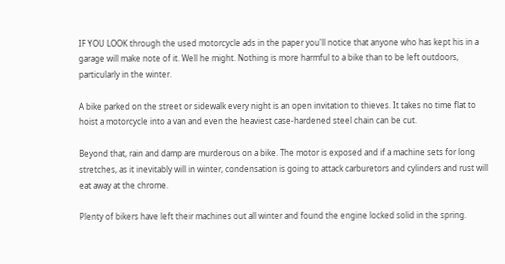IF YOU LOOK through the used motorcycle ads in the paper you'll notice that anyone who has kept his in a garage will make note of it. Well he might. Nothing is more harmful to a bike than to be left outdoors, particularly in the winter.

A bike parked on the street or sidewalk every night is an open invitation to thieves. It takes no time flat to hoist a motorcycle into a van and even the heaviest case-hardened steel chain can be cut.

Beyond that, rain and damp are murderous on a bike. The motor is exposed and if a machine sets for long stretches, as it inevitably will in winter, condensation is going to attack carburetors and cylinders and rust will eat away at the chrome.

Plenty of bikers have left their machines out all winter and found the engine locked solid in the spring.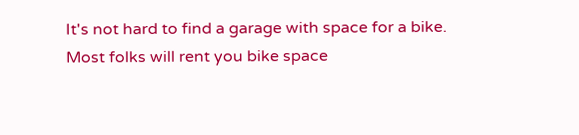It's not hard to find a garage with space for a bike. Most folks will rent you bike space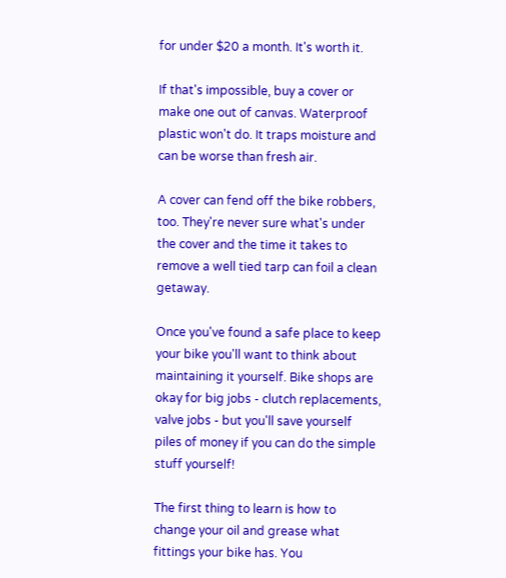for under $20 a month. It's worth it.

If that's impossible, buy a cover or make one out of canvas. Waterproof plastic won't do. It traps moisture and can be worse than fresh air.

A cover can fend off the bike robbers, too. They're never sure what's under the cover and the time it takes to remove a well tied tarp can foil a clean getaway.

Once you've found a safe place to keep your bike you'll want to think about maintaining it yourself. Bike shops are okay for big jobs - clutch replacements, valve jobs - but you'll save yourself piles of money if you can do the simple stuff yourself!

The first thing to learn is how to change your oil and grease what fittings your bike has. You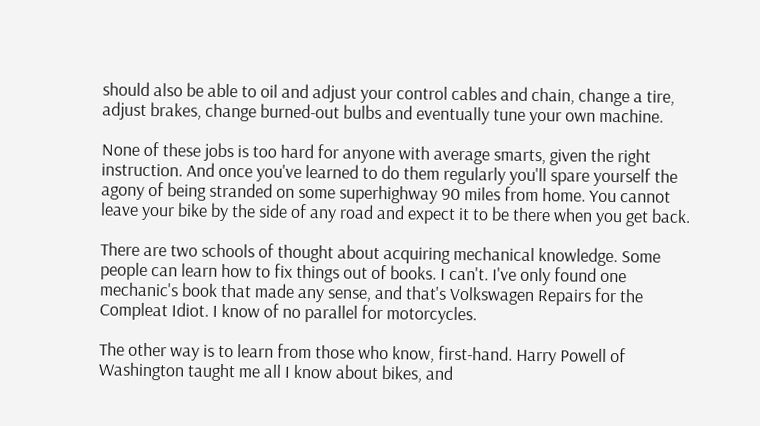should also be able to oil and adjust your control cables and chain, change a tire, adjust brakes, change burned-out bulbs and eventually tune your own machine.

None of these jobs is too hard for anyone with average smarts, given the right instruction. And once you've learned to do them regularly you'll spare yourself the agony of being stranded on some superhighway 90 miles from home. You cannot leave your bike by the side of any road and expect it to be there when you get back.

There are two schools of thought about acquiring mechanical knowledge. Some people can learn how to fix things out of books. I can't. I've only found one mechanic's book that made any sense, and that's Volkswagen Repairs for the Compleat Idiot. I know of no parallel for motorcycles.

The other way is to learn from those who know, first-hand. Harry Powell of Washington taught me all I know about bikes, and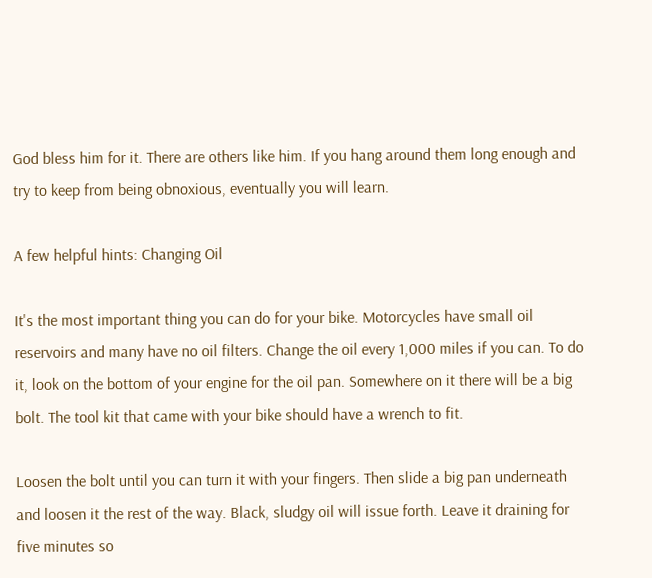God bless him for it. There are others like him. If you hang around them long enough and try to keep from being obnoxious, eventually you will learn.

A few helpful hints: Changing Oil

It's the most important thing you can do for your bike. Motorcycles have small oil reservoirs and many have no oil filters. Change the oil every 1,000 miles if you can. To do it, look on the bottom of your engine for the oil pan. Somewhere on it there will be a big bolt. The tool kit that came with your bike should have a wrench to fit.

Loosen the bolt until you can turn it with your fingers. Then slide a big pan underneath and loosen it the rest of the way. Black, sludgy oil will issue forth. Leave it draining for five minutes so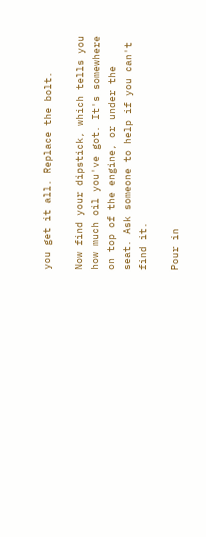you get it all. Replace the bolt.

Now find your dipstick, which tells you how much oil you've got. It's somewhere on top of the engine, or under the seat. Ask someone to help if you can't find it.

Pour in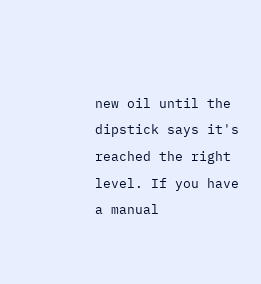new oil until the dipstick says it's reached the right level. If you have a manual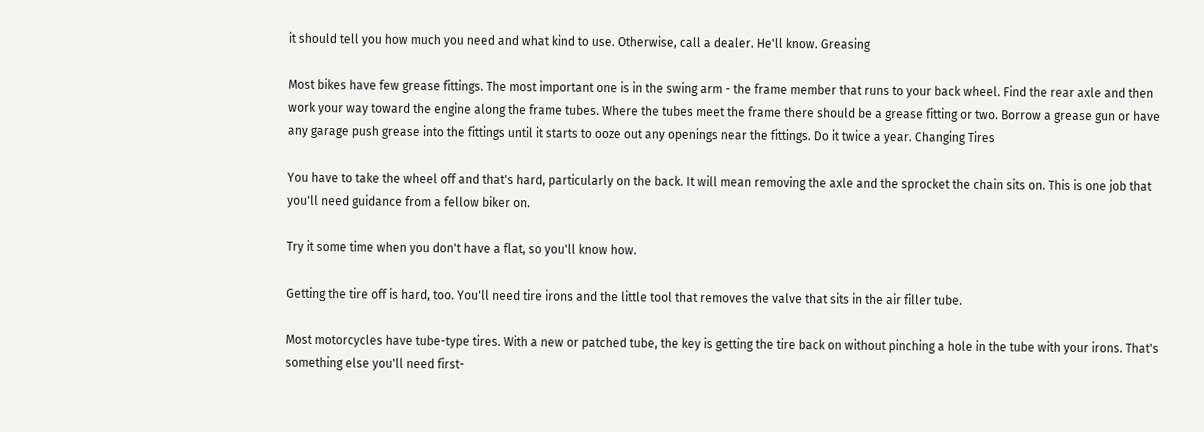it should tell you how much you need and what kind to use. Otherwise, call a dealer. He'll know. Greasing

Most bikes have few grease fittings. The most important one is in the swing arm - the frame member that runs to your back wheel. Find the rear axle and then work your way toward the engine along the frame tubes. Where the tubes meet the frame there should be a grease fitting or two. Borrow a grease gun or have any garage push grease into the fittings until it starts to ooze out any openings near the fittings. Do it twice a year. Changing Tires

You have to take the wheel off and that's hard, particularly on the back. It will mean removing the axle and the sprocket the chain sits on. This is one job that you'll need guidance from a fellow biker on.

Try it some time when you don't have a flat, so you'll know how.

Getting the tire off is hard, too. You'll need tire irons and the little tool that removes the valve that sits in the air filler tube.

Most motorcycles have tube-type tires. With a new or patched tube, the key is getting the tire back on without pinching a hole in the tube with your irons. That's something else you'll need first-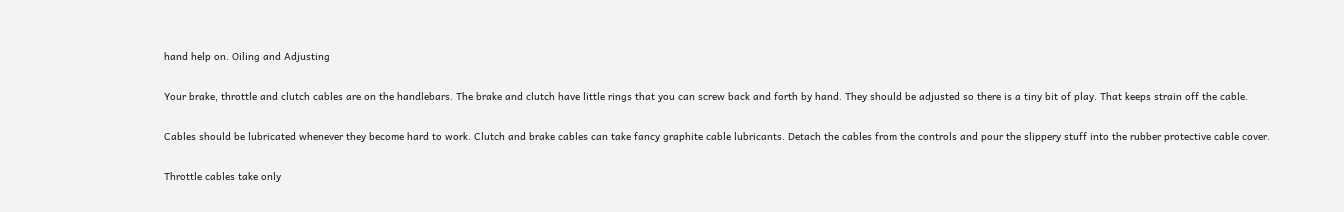hand help on. Oiling and Adjusting

Your brake, throttle and clutch cables are on the handlebars. The brake and clutch have little rings that you can screw back and forth by hand. They should be adjusted so there is a tiny bit of play. That keeps strain off the cable.

Cables should be lubricated whenever they become hard to work. Clutch and brake cables can take fancy graphite cable lubricants. Detach the cables from the controls and pour the slippery stuff into the rubber protective cable cover.

Throttle cables take only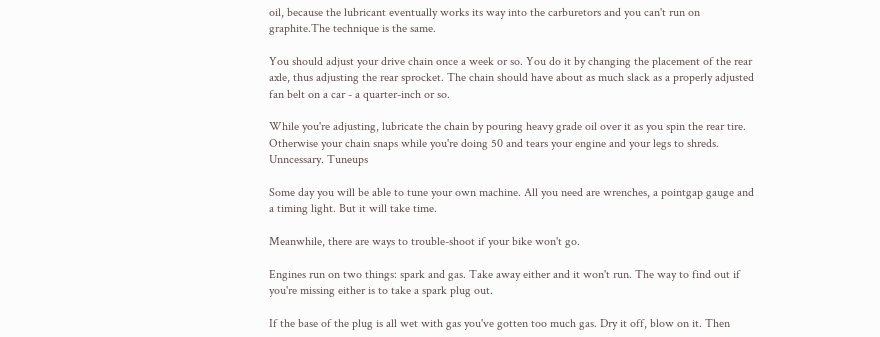oil, because the lubricant eventually works its way into the carburetors and you can't run on graphite.The technique is the same.

You should adjust your drive chain once a week or so. You do it by changing the placement of the rear axle, thus adjusting the rear sprocket. The chain should have about as much slack as a properly adjusted fan belt on a car - a quarter-inch or so.

While you're adjusting, lubricate the chain by pouring heavy grade oil over it as you spin the rear tire. Otherwise your chain snaps while you're doing 50 and tears your engine and your legs to shreds. Unncessary. Tuneups

Some day you will be able to tune your own machine. All you need are wrenches, a pointgap gauge and a timing light. But it will take time.

Meanwhile, there are ways to trouble-shoot if your bike won't go.

Engines run on two things: spark and gas. Take away either and it won't run. The way to find out if you're missing either is to take a spark plug out.

If the base of the plug is all wet with gas you've gotten too much gas. Dry it off, blow on it. Then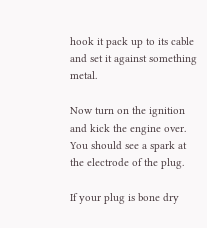hook it pack up to its cable and set it against something metal.

Now turn on the ignition and kick the engine over. You should see a spark at the electrode of the plug.

If your plug is bone dry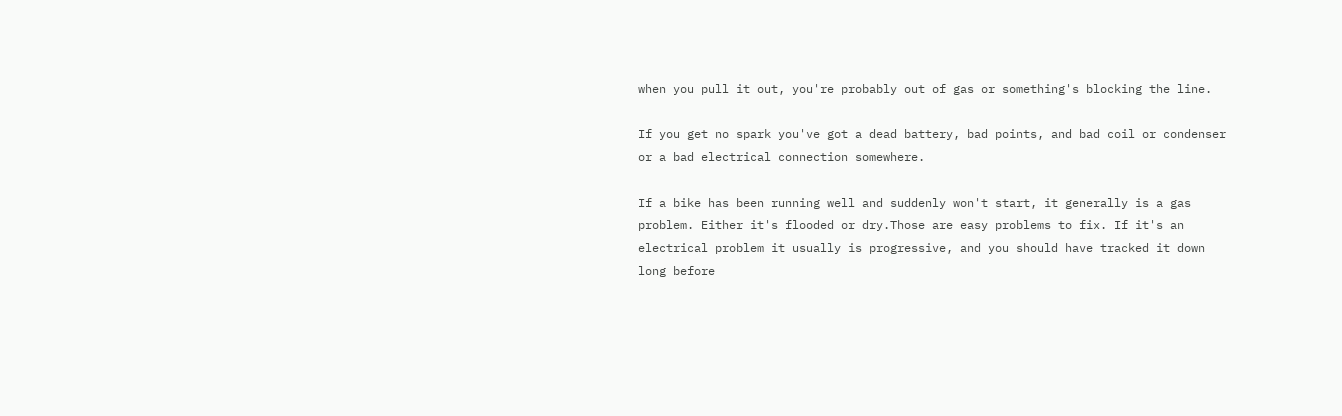when you pull it out, you're probably out of gas or something's blocking the line.

If you get no spark you've got a dead battery, bad points, and bad coil or condenser or a bad electrical connection somewhere.

If a bike has been running well and suddenly won't start, it generally is a gas problem. Either it's flooded or dry.Those are easy problems to fix. If it's an electrical problem it usually is progressive, and you should have tracked it down long before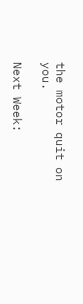the motor quit on you.

Next Week: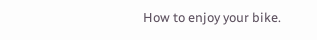How to enjoy your bike.